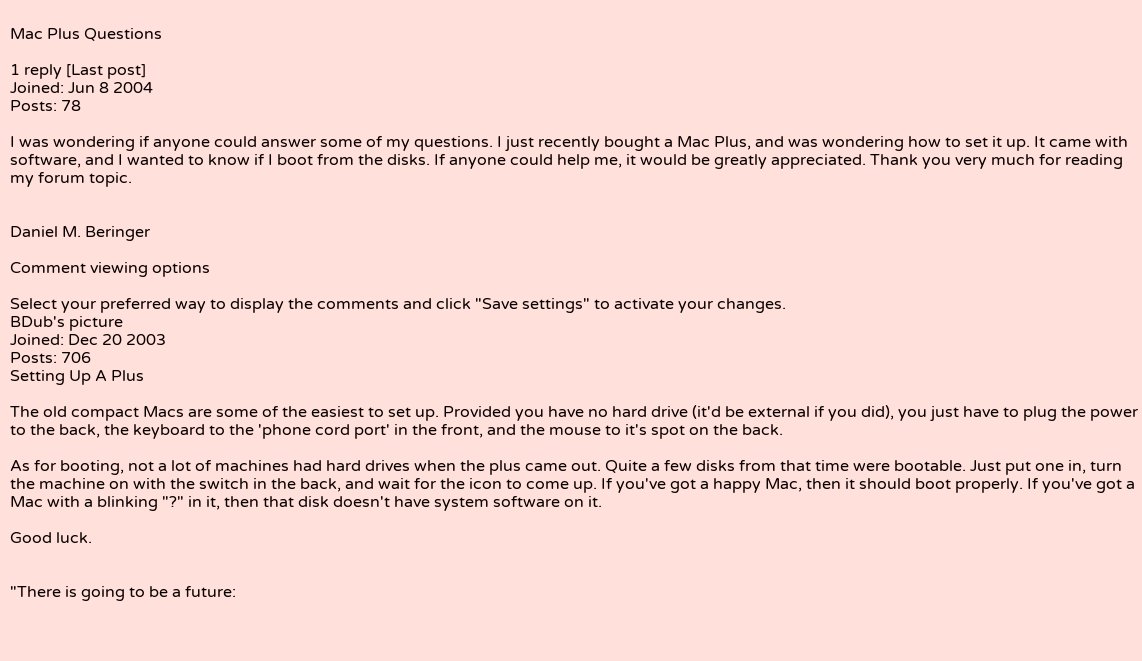Mac Plus Questions

1 reply [Last post]
Joined: Jun 8 2004
Posts: 78

I was wondering if anyone could answer some of my questions. I just recently bought a Mac Plus, and was wondering how to set it up. It came with software, and I wanted to know if I boot from the disks. If anyone could help me, it would be greatly appreciated. Thank you very much for reading my forum topic.


Daniel M. Beringer

Comment viewing options

Select your preferred way to display the comments and click "Save settings" to activate your changes.
BDub's picture
Joined: Dec 20 2003
Posts: 706
Setting Up A Plus

The old compact Macs are some of the easiest to set up. Provided you have no hard drive (it'd be external if you did), you just have to plug the power to the back, the keyboard to the 'phone cord port' in the front, and the mouse to it's spot on the back.

As for booting, not a lot of machines had hard drives when the plus came out. Quite a few disks from that time were bootable. Just put one in, turn the machine on with the switch in the back, and wait for the icon to come up. If you've got a happy Mac, then it should boot properly. If you've got a Mac with a blinking "?" in it, then that disk doesn't have system software on it.

Good luck.


"There is going to be a future: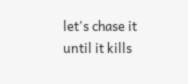let's chase it until it kills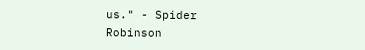us." - Spider Robinson